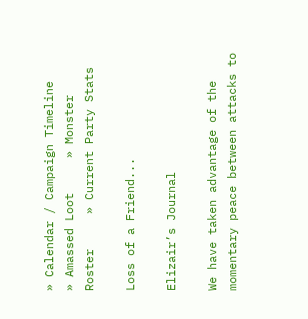» Calendar / Campaign Timeline     » Amassed Loot     » Monster Roster     » Current Party Stats

Loss of a Friend...

Elizair’s Journal

We have taken advantage of the momentary peace between attacks to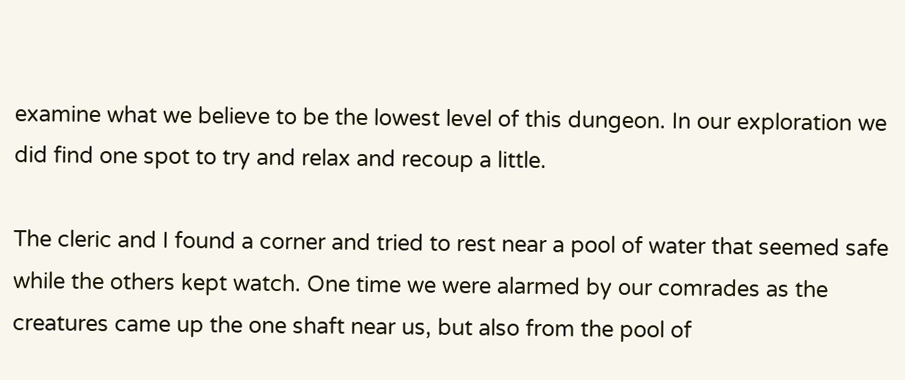examine what we believe to be the lowest level of this dungeon. In our exploration we did find one spot to try and relax and recoup a little.

The cleric and I found a corner and tried to rest near a pool of water that seemed safe while the others kept watch. One time we were alarmed by our comrades as the creatures came up the one shaft near us, but also from the pool of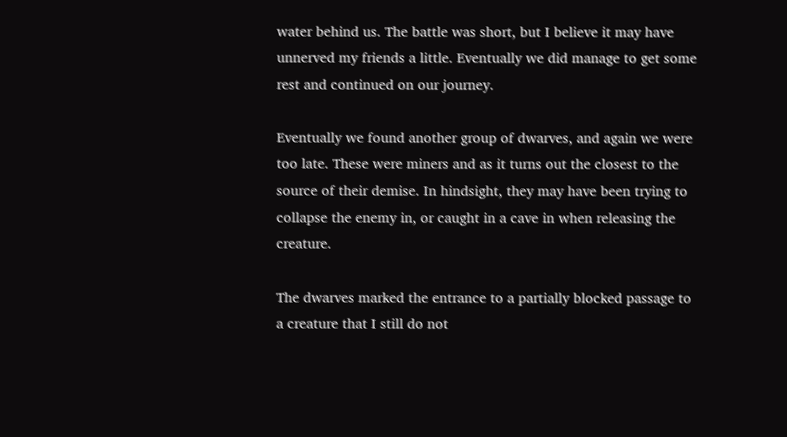water behind us. The battle was short, but I believe it may have unnerved my friends a little. Eventually we did manage to get some rest and continued on our journey.

Eventually we found another group of dwarves, and again we were too late. These were miners and as it turns out the closest to the source of their demise. In hindsight, they may have been trying to collapse the enemy in, or caught in a cave in when releasing the creature.

The dwarves marked the entrance to a partially blocked passage to a creature that I still do not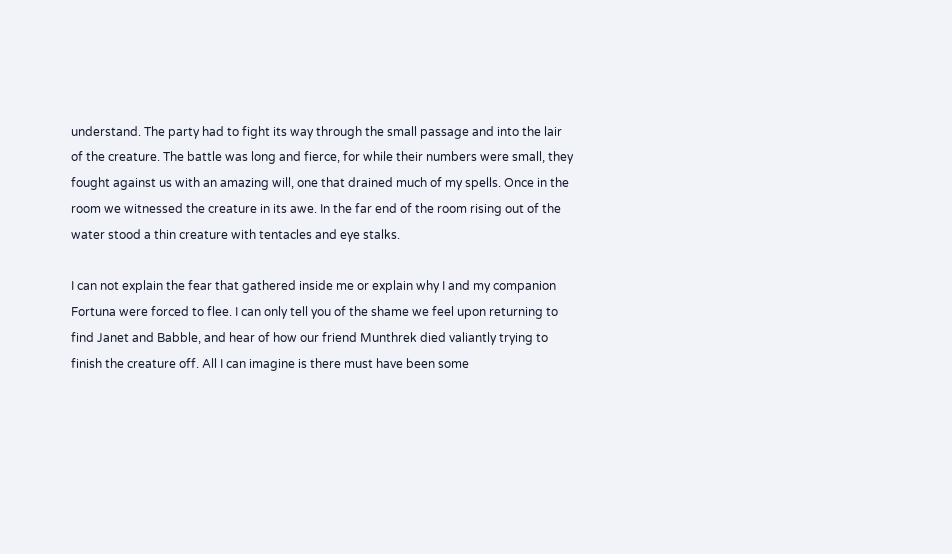understand. The party had to fight its way through the small passage and into the lair of the creature. The battle was long and fierce, for while their numbers were small, they fought against us with an amazing will, one that drained much of my spells. Once in the room we witnessed the creature in its awe. In the far end of the room rising out of the water stood a thin creature with tentacles and eye stalks.

I can not explain the fear that gathered inside me or explain why I and my companion Fortuna were forced to flee. I can only tell you of the shame we feel upon returning to find Janet and Babble, and hear of how our friend Munthrek died valiantly trying to finish the creature off. All I can imagine is there must have been some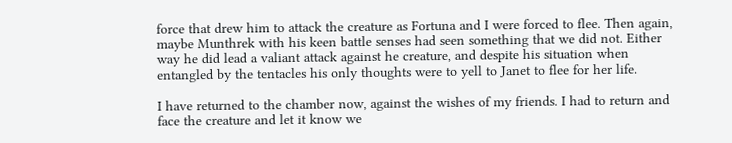force that drew him to attack the creature as Fortuna and I were forced to flee. Then again, maybe Munthrek with his keen battle senses had seen something that we did not. Either way he did lead a valiant attack against he creature, and despite his situation when entangled by the tentacles his only thoughts were to yell to Janet to flee for her life.

I have returned to the chamber now, against the wishes of my friends. I had to return and face the creature and let it know we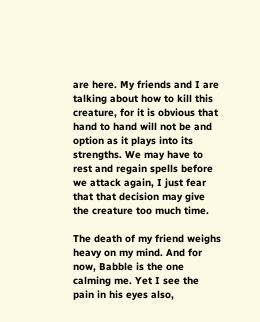are here. My friends and I are talking about how to kill this creature, for it is obvious that hand to hand will not be and option as it plays into its strengths. We may have to rest and regain spells before we attack again, I just fear that that decision may give the creature too much time.

The death of my friend weighs heavy on my mind. And for now, Babble is the one calming me. Yet I see the pain in his eyes also,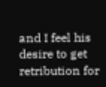and I feel his desire to get retribution for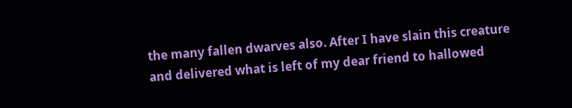the many fallen dwarves also. After I have slain this creature and delivered what is left of my dear friend to hallowed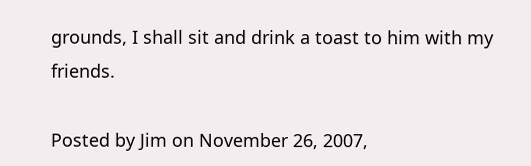grounds, I shall sit and drink a toast to him with my friends.

Posted by Jim on November 26, 2007,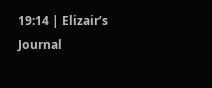19:14 | Elizair’s Journal